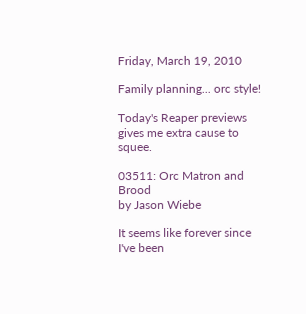Friday, March 19, 2010

Family planning... orc style!

Today's Reaper previews gives me extra cause to squee.

03511: Orc Matron and Brood
by Jason Wiebe

It seems like forever since I've been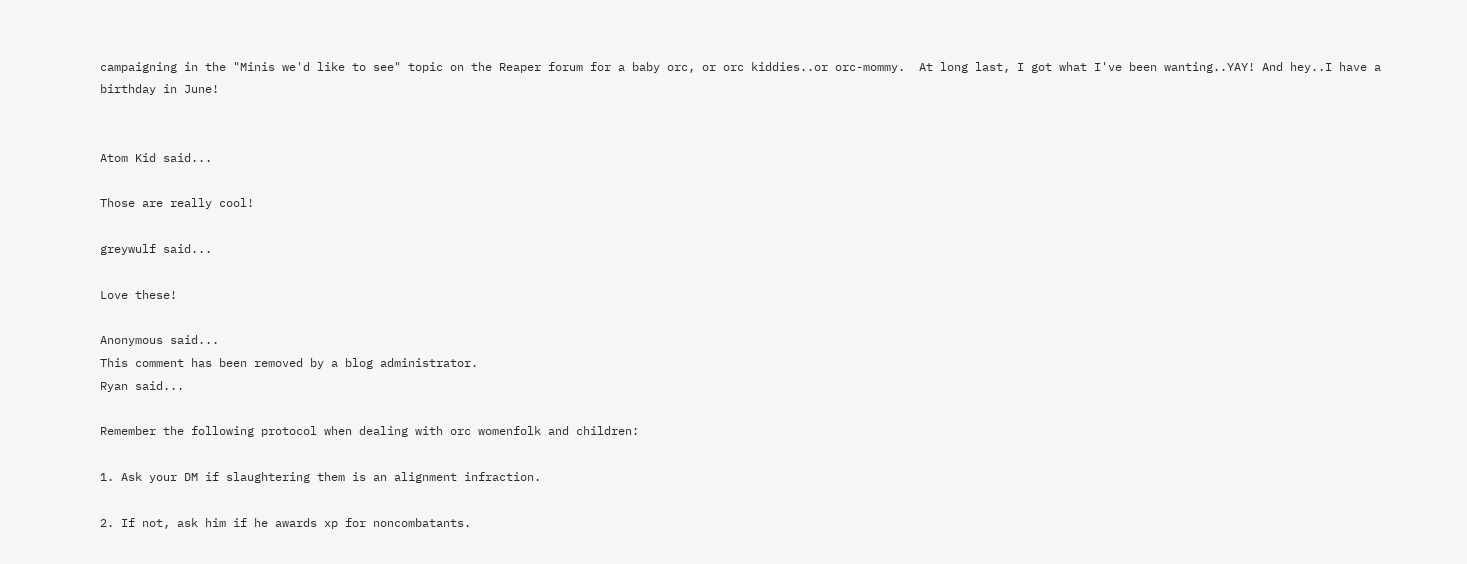campaigning in the "Minis we'd like to see" topic on the Reaper forum for a baby orc, or orc kiddies..or orc-mommy.  At long last, I got what I've been wanting..YAY! And hey..I have a birthday in June!


Atom Kid said...

Those are really cool!

greywulf said...

Love these!

Anonymous said...
This comment has been removed by a blog administrator.
Ryan said...

Remember the following protocol when dealing with orc womenfolk and children:

1. Ask your DM if slaughtering them is an alignment infraction.

2. If not, ask him if he awards xp for noncombatants.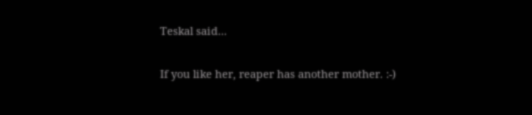Teskal said...

If you like her, reaper has another mother. :-)